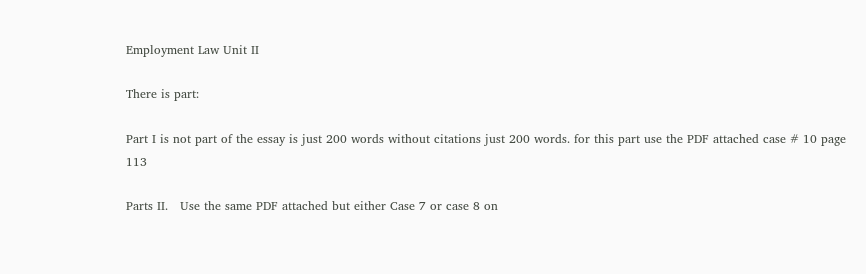Employment Law Unit II

There is part:

Part I is not part of the essay is just 200 words without citations just 200 words. for this part use the PDF attached case # 10 page 113

Parts II.   Use the same PDF attached but either Case 7 or case 8 on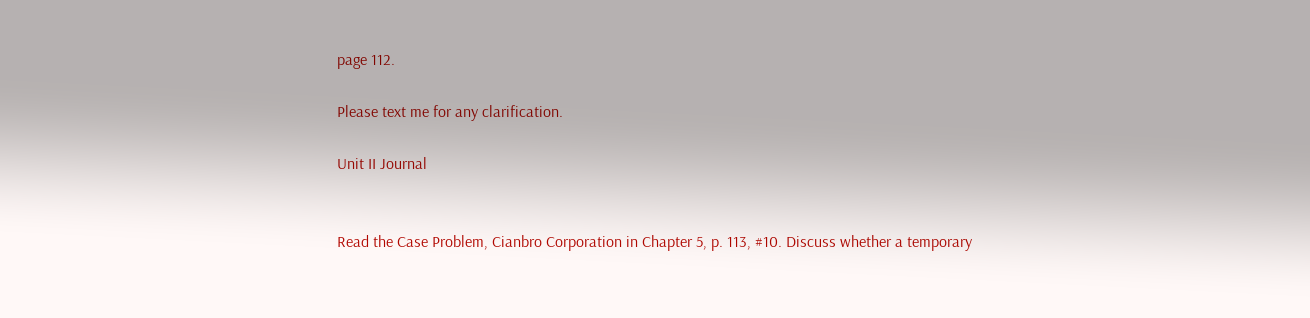page 112.

Please text me for any clarification.

Unit II Journal


Read the Case Problem, Cianbro Corporation in Chapter 5, p. 113, #10. Discuss whether a temporary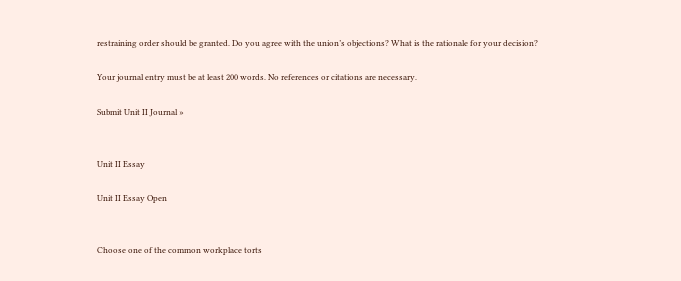restraining order should be granted. Do you agree with the union’s objections? What is the rationale for your decision?

Your journal entry must be at least 200 words. No references or citations are necessary.

Submit Unit II Journal »


Unit II Essay

Unit II Essay Open


Choose one of the common workplace torts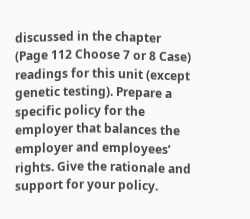discussed in the chapter (Page 112 Choose 7 or 8 Case) readings for this unit (except genetic testing). Prepare a specific policy for the employer that balances the employer and employees’ rights. Give the rationale and support for your policy.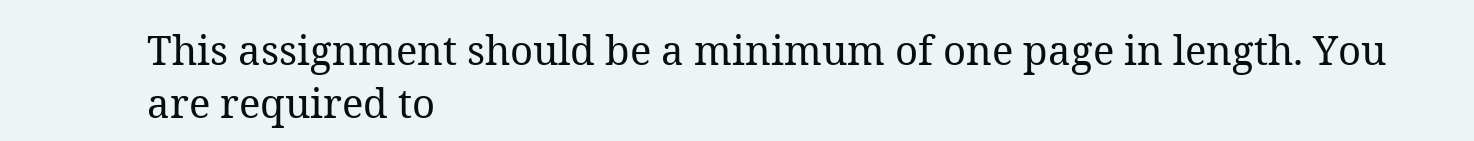This assignment should be a minimum of one page in length. You are required to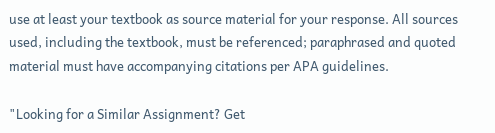use at least your textbook as source material for your response. All sources used, including the textbook, must be referenced; paraphrased and quoted material must have accompanying citations per APA guidelines.

"Looking for a Similar Assignment? Get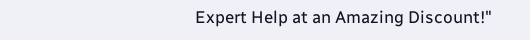Expert Help at an Amazing Discount!"